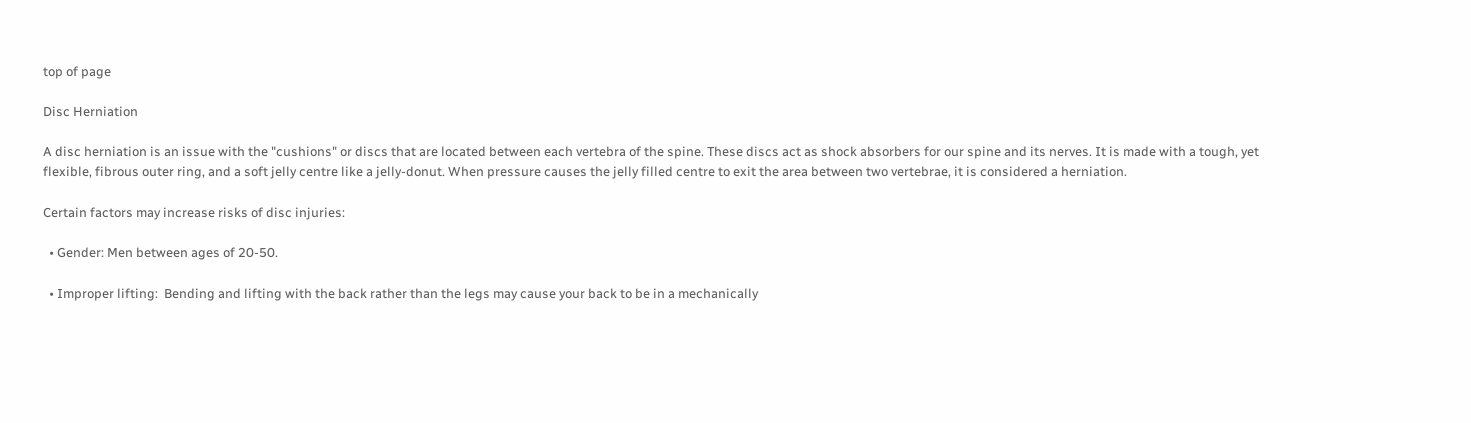top of page

Disc Herniation

A disc herniation is an issue with the "cushions" or discs that are located between each vertebra of the spine. These discs act as shock absorbers for our spine and its nerves. It is made with a tough, yet flexible, fibrous outer ring, and a soft jelly centre like a jelly-donut. When pressure causes the jelly filled centre to exit the area between two vertebrae, it is considered a herniation.

Certain factors may increase risks of disc injuries:

  • Gender: Men between ages of 20-50.

  • Improper lifting:  Bending and lifting with the back rather than the legs may cause your back to be in a mechanically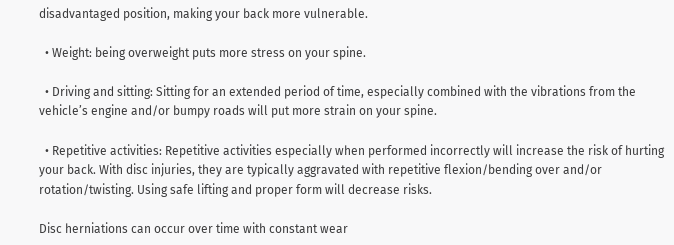disadvantaged position, making your back more vulnerable.

  • Weight: being overweight puts more stress on your spine.

  • Driving and sitting: Sitting for an extended period of time, especially combined with the vibrations from the vehicle’s engine and/or bumpy roads will put more strain on your spine.

  • Repetitive activities: Repetitive activities especially when performed incorrectly will increase the risk of hurting your back. With disc injuries, they are typically aggravated with repetitive flexion/bending over and/or rotation/twisting. Using safe lifting and proper form will decrease risks.

Disc herniations can occur over time with constant wear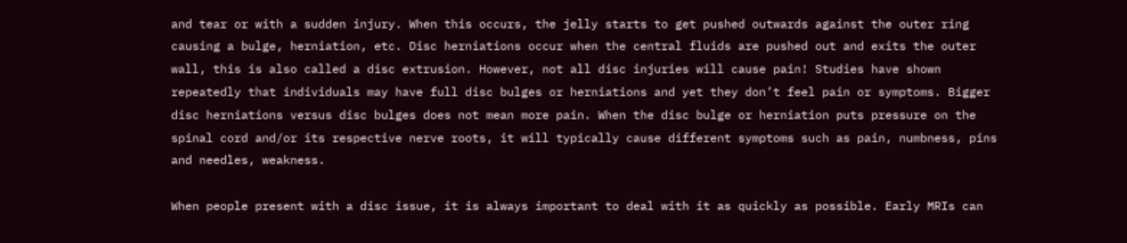and tear or with a sudden injury. When this occurs, the jelly starts to get pushed outwards against the outer ring causing a bulge, herniation, etc. Disc herniations occur when the central fluids are pushed out and exits the outer wall, this is also called a disc extrusion. However, not all disc injuries will cause pain! Studies have shown repeatedly that individuals may have full disc bulges or herniations and yet they don’t feel pain or symptoms. Bigger disc herniations versus disc bulges does not mean more pain. When the disc bulge or herniation puts pressure on the spinal cord and/or its respective nerve roots, it will typically cause different symptoms such as pain, numbness, pins and needles, weakness.

When people present with a disc issue, it is always important to deal with it as quickly as possible. Early MRIs can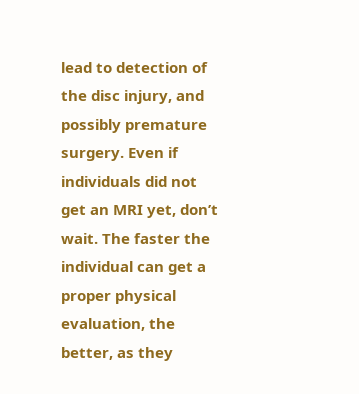lead to detection of the disc injury, and possibly premature surgery. Even if individuals did not get an MRI yet, don’t wait. The faster the individual can get a proper physical evaluation, the better, as they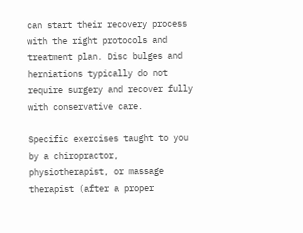can start their recovery process with the right protocols and treatment plan. Disc bulges and herniations typically do not require surgery and recover fully with conservative care.

Specific exercises taught to you by a chiropractor, physiotherapist, or massage therapist (after a proper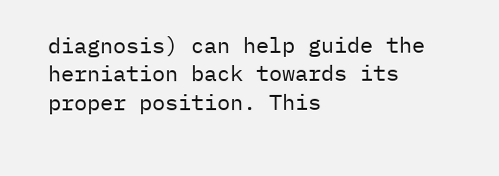diagnosis) can help guide the herniation back towards its proper position. This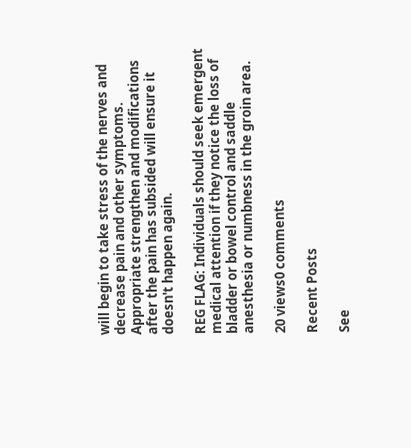will begin to take stress of the nerves and decrease pain and other symptoms. Appropriate strengthen and modifications after the pain has subsided will ensure it doesn't happen again.

REG FLAG: Individuals should seek emergent medical attention if they notice the loss of bladder or bowel control and saddle anesthesia or numbness in the groin area.

20 views0 comments

Recent Posts

See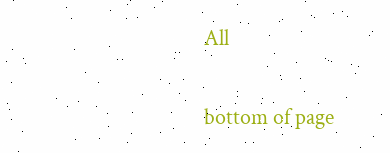All


bottom of page